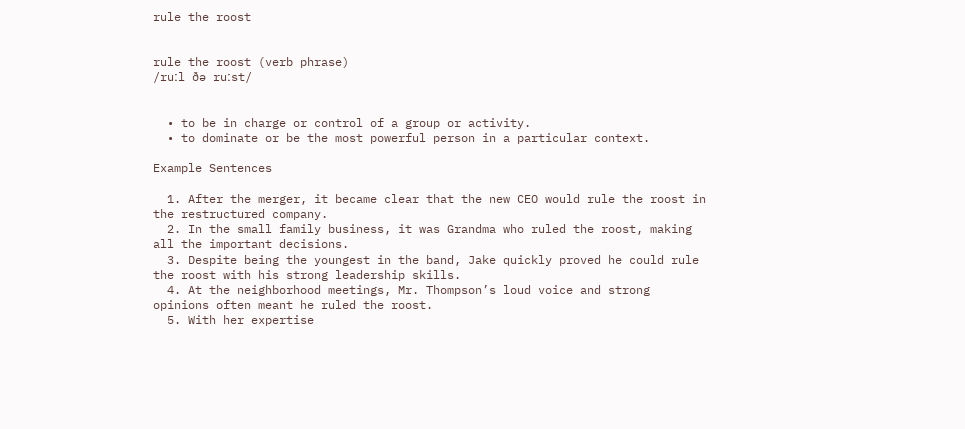rule the roost


rule the roost (verb phrase)
/ruːl ðə ruːst/


  • to be in charge or control of a group or activity.
  • to dominate or be the most powerful person in a particular context.

Example Sentences

  1. After the merger, it became clear that the new CEO would rule the roost in the restructured company.
  2. In the small family business, it was Grandma who ruled the roost, making all the important decisions.
  3. Despite being the youngest in the band, Jake quickly proved he could rule the roost with his strong leadership skills.
  4. At the neighborhood meetings, Mr. Thompson’s loud voice and strong opinions often meant he ruled the roost.
  5. With her expertise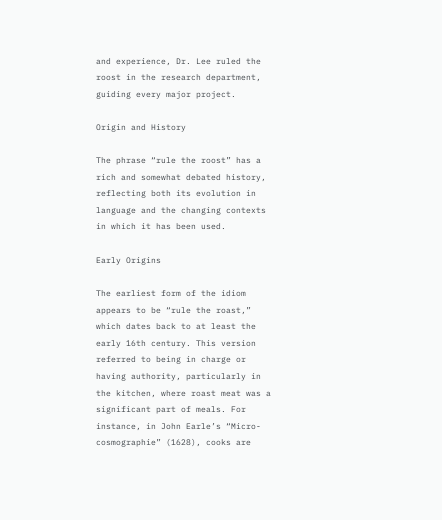and experience, Dr. Lee ruled the roost in the research department, guiding every major project.

Origin and History

The phrase “rule the roost” has a rich and somewhat debated history, reflecting both its evolution in language and the changing contexts in which it has been used.

Early Origins

The earliest form of the idiom appears to be “rule the roast,” which dates back to at least the early 16th century. This version referred to being in charge or having authority, particularly in the kitchen, where roast meat was a significant part of meals. For instance, in John Earle’s “Micro-cosmographie” (1628), cooks are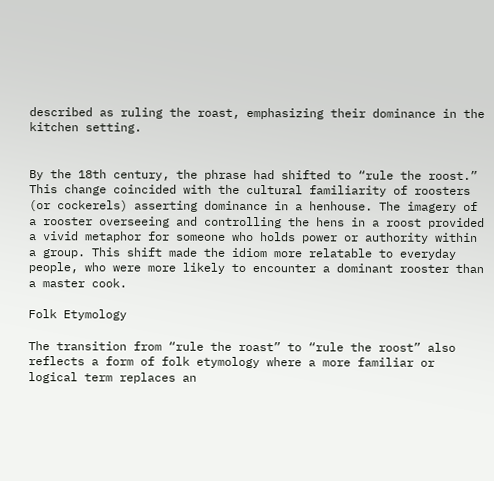described as ruling the roast, emphasizing their dominance in the kitchen setting.


By the 18th century, the phrase had shifted to “rule the roost.” This change coincided with the cultural familiarity of roosters (or cockerels) asserting dominance in a henhouse. The imagery of a rooster overseeing and controlling the hens in a roost provided a vivid metaphor for someone who holds power or authority within a group. This shift made the idiom more relatable to everyday people, who were more likely to encounter a dominant rooster than a master cook.

Folk Etymology

The transition from “rule the roast” to “rule the roost” also reflects a form of folk etymology where a more familiar or logical term replaces an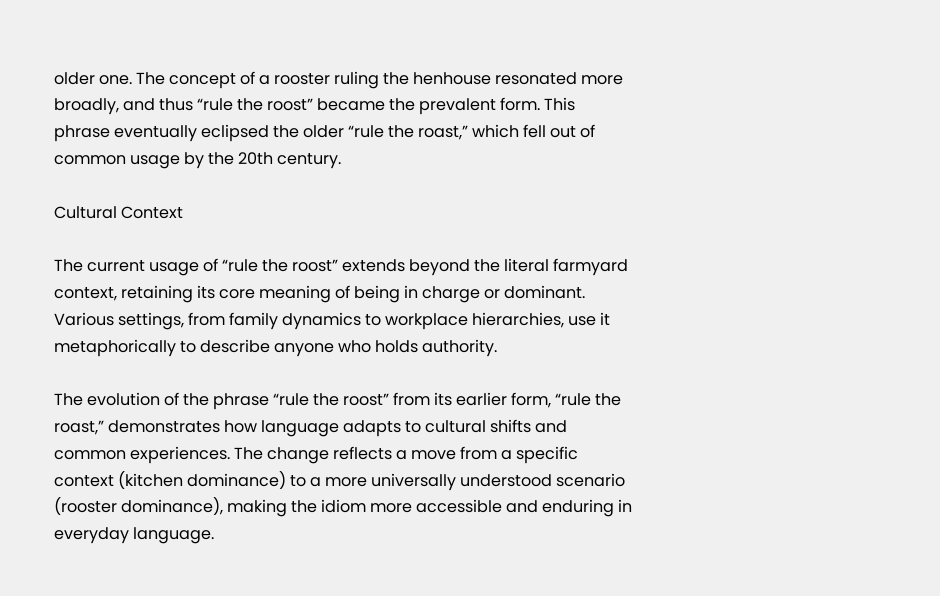older one. The concept of a rooster ruling the henhouse resonated more broadly, and thus “rule the roost” became the prevalent form. This phrase eventually eclipsed the older “rule the roast,” which fell out of common usage by the 20th century.

Cultural Context

The current usage of “rule the roost” extends beyond the literal farmyard context, retaining its core meaning of being in charge or dominant. Various settings, from family dynamics to workplace hierarchies, use it metaphorically to describe anyone who holds authority.

The evolution of the phrase “rule the roost” from its earlier form, “rule the roast,” demonstrates how language adapts to cultural shifts and common experiences. The change reflects a move from a specific context (kitchen dominance) to a more universally understood scenario (rooster dominance), making the idiom more accessible and enduring in everyday language.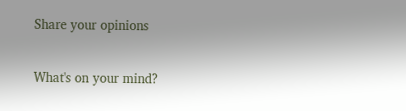Share your opinions

What's on your mind?